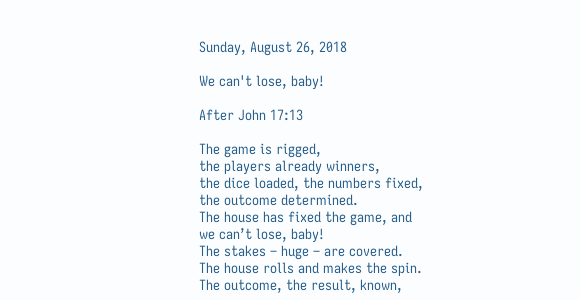Sunday, August 26, 2018

We can't lose, baby!

After John 17:13

The game is rigged,
the players already winners,
the dice loaded, the numbers fixed,
the outcome determined.
The house has fixed the game, and
we can’t lose, baby!
The stakes – huge – are covered.
The house rolls and makes the spin.
The outcome, the result, known,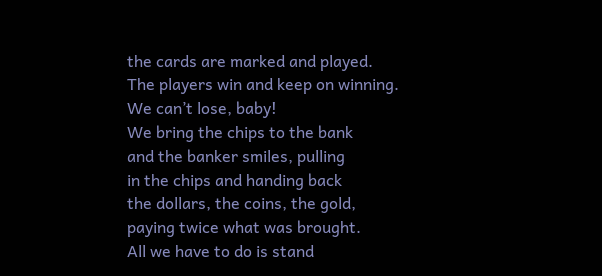the cards are marked and played.
The players win and keep on winning.
We can’t lose, baby!
We bring the chips to the bank
and the banker smiles, pulling
in the chips and handing back
the dollars, the coins, the gold,
paying twice what was brought.
All we have to do is stand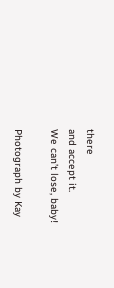there
and accept it.
We can’t lose, baby!

Photograph by Kay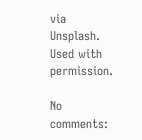via Unsplash. Used with permission.

No comments: